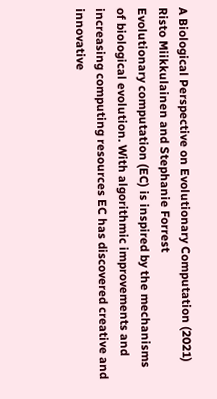A Biological Perspective on Evolutionary Computation (2021)
Risto Miikkulainen and Stephanie Forrest
Evolutionary computation (EC) is inspired by the mechanisms of biological evolution. With algorithmic improvements and increasing computing resources EC has discovered creative and innovative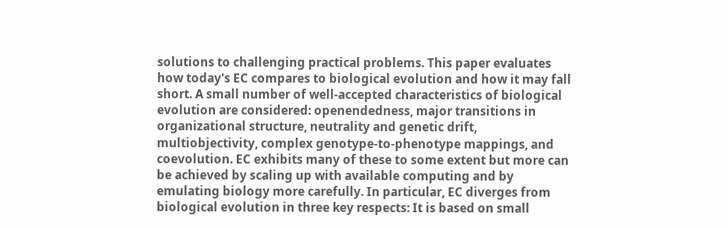solutions to challenging practical problems. This paper evaluates how today's EC compares to biological evolution and how it may fall short. A small number of well-accepted characteristics of biological evolution are considered: openendedness, major transitions in organizational structure, neutrality and genetic drift, multiobjectivity, complex genotype-to-phenotype mappings, and coevolution. EC exhibits many of these to some extent but more can be achieved by scaling up with available computing and by emulating biology more carefully. In particular, EC diverges from biological evolution in three key respects: It is based on small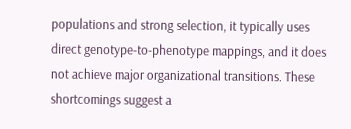populations and strong selection, it typically uses direct genotype-to-phenotype mappings, and it does not achieve major organizational transitions. These shortcomings suggest a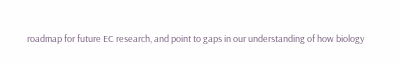roadmap for future EC research, and point to gaps in our understanding of how biology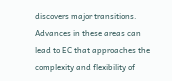discovers major transitions. Advances in these areas can lead to EC that approaches the complexity and flexibility of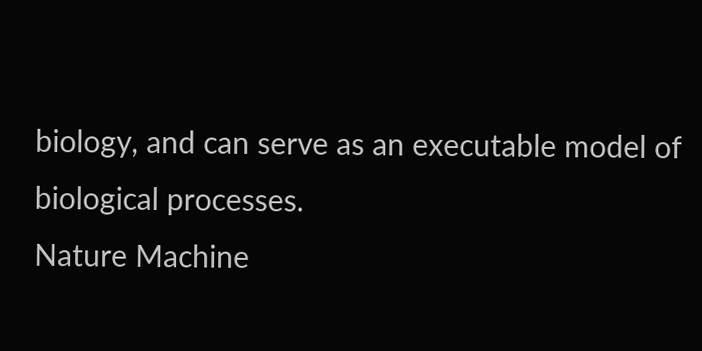biology, and can serve as an executable model of biological processes.
Nature Machine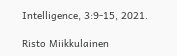Intelligence, 3:9-15, 2021.

Risto Miikkulainen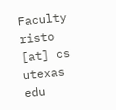Faculty risto [at] cs utexas edu